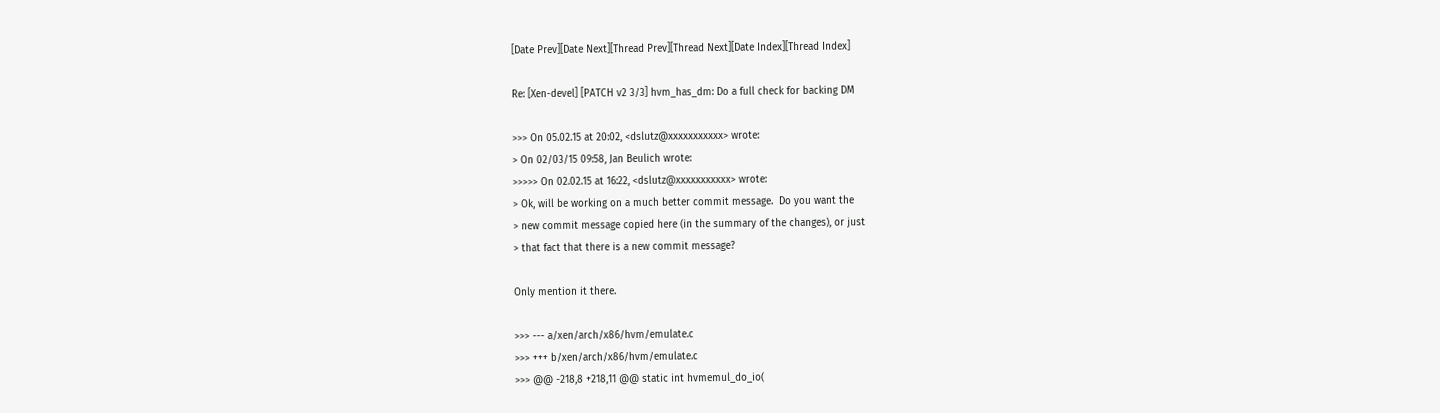[Date Prev][Date Next][Thread Prev][Thread Next][Date Index][Thread Index]

Re: [Xen-devel] [PATCH v2 3/3] hvm_has_dm: Do a full check for backing DM

>>> On 05.02.15 at 20:02, <dslutz@xxxxxxxxxxx> wrote:
> On 02/03/15 09:58, Jan Beulich wrote:
>>>>> On 02.02.15 at 16:22, <dslutz@xxxxxxxxxxx> wrote:
> Ok, will be working on a much better commit message.  Do you want the
> new commit message copied here (in the summary of the changes), or just
> that fact that there is a new commit message?

Only mention it there.

>>> --- a/xen/arch/x86/hvm/emulate.c
>>> +++ b/xen/arch/x86/hvm/emulate.c
>>> @@ -218,8 +218,11 @@ static int hvmemul_do_io(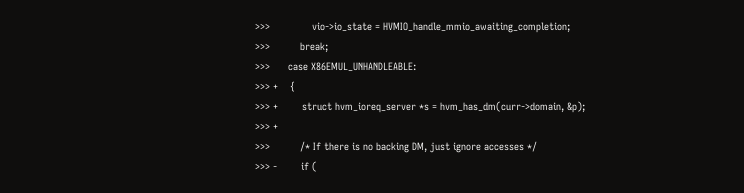>>>              vio->io_state = HVMIO_handle_mmio_awaiting_completion;
>>>          break;
>>>      case X86EMUL_UNHANDLEABLE:
>>> +    {
>>> +        struct hvm_ioreq_server *s = hvm_has_dm(curr->domain, &p);
>>> +
>>>          /* If there is no backing DM, just ignore accesses */
>>> -        if (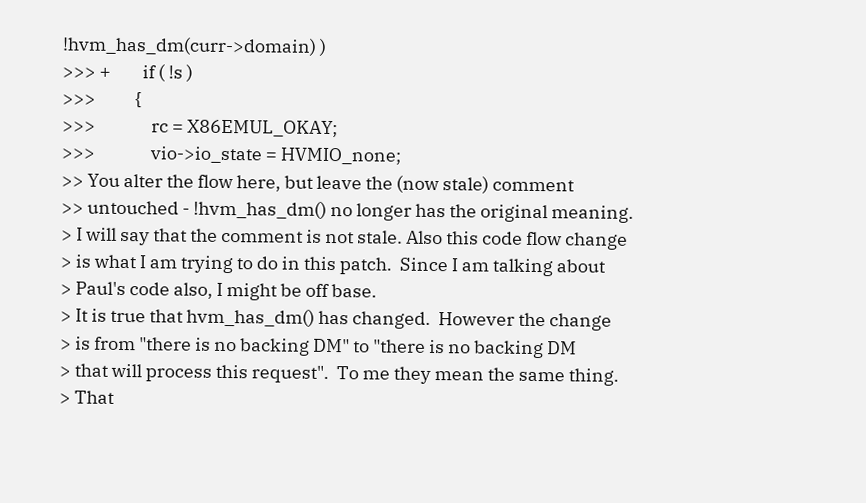!hvm_has_dm(curr->domain) )
>>> +        if ( !s )
>>>          {
>>>              rc = X86EMUL_OKAY;
>>>              vio->io_state = HVMIO_none;
>> You alter the flow here, but leave the (now stale) comment
>> untouched - !hvm_has_dm() no longer has the original meaning.
> I will say that the comment is not stale. Also this code flow change
> is what I am trying to do in this patch.  Since I am talking about
> Paul's code also, I might be off base.
> It is true that hvm_has_dm() has changed.  However the change
> is from "there is no backing DM" to "there is no backing DM
> that will process this request".  To me they mean the same thing.
> That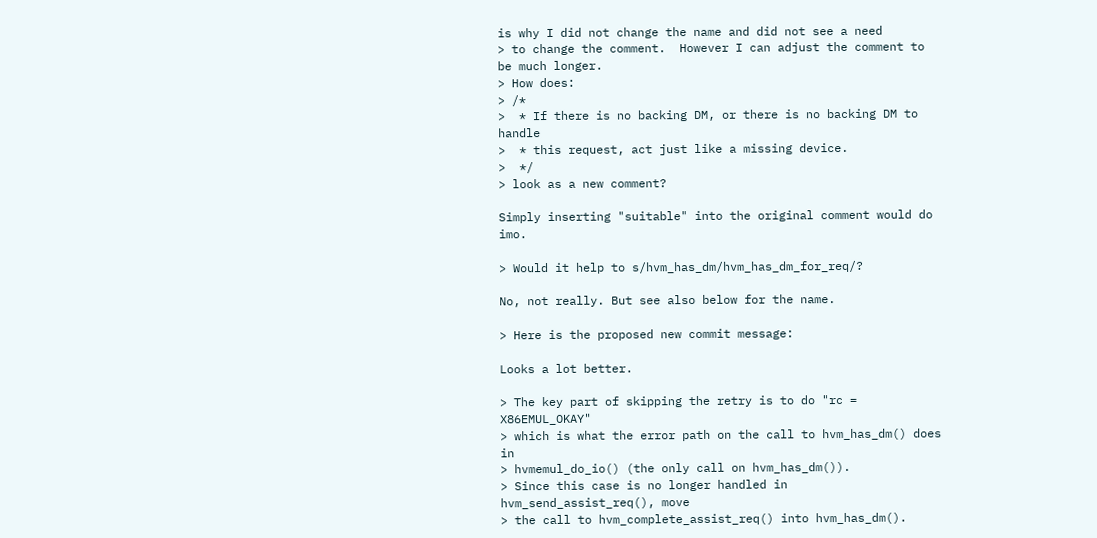is why I did not change the name and did not see a need
> to change the comment.  However I can adjust the comment to be much longer.
> How does:
> /*
>  * If there is no backing DM, or there is no backing DM to handle
>  * this request, act just like a missing device.
>  */
> look as a new comment?

Simply inserting "suitable" into the original comment would do imo.

> Would it help to s/hvm_has_dm/hvm_has_dm_for_req/?

No, not really. But see also below for the name.

> Here is the proposed new commit message:

Looks a lot better.

> The key part of skipping the retry is to do "rc = X86EMUL_OKAY"
> which is what the error path on the call to hvm_has_dm() does in
> hvmemul_do_io() (the only call on hvm_has_dm()).
> Since this case is no longer handled in hvm_send_assist_req(), move
> the call to hvm_complete_assist_req() into hvm_has_dm().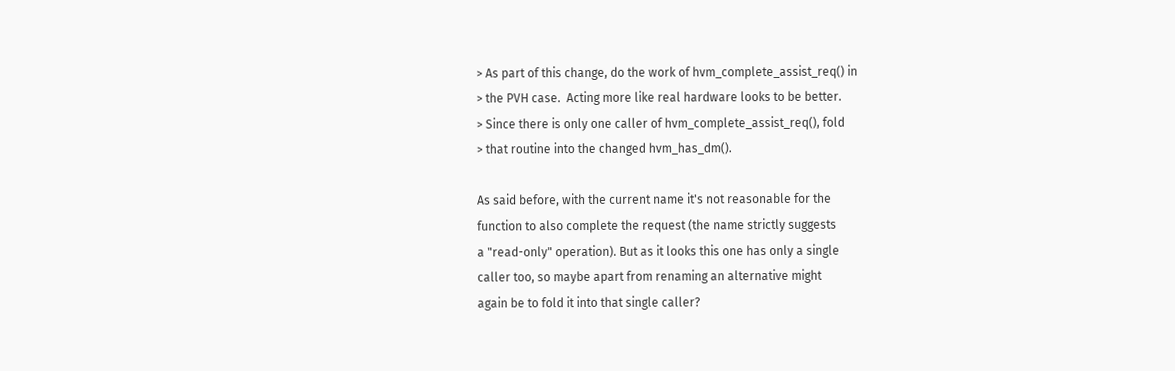> As part of this change, do the work of hvm_complete_assist_req() in
> the PVH case.  Acting more like real hardware looks to be better.
> Since there is only one caller of hvm_complete_assist_req(), fold
> that routine into the changed hvm_has_dm().

As said before, with the current name it's not reasonable for the
function to also complete the request (the name strictly suggests
a "read-only" operation). But as it looks this one has only a single
caller too, so maybe apart from renaming an alternative might
again be to fold it into that single caller?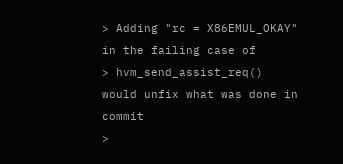> Adding "rc = X86EMUL_OKAY" in the failing case of
> hvm_send_assist_req() would unfix what was done in commit
>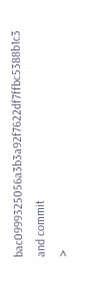bac0999325056a3b3a92f7622df7ffbc5388b1c3 and commit
>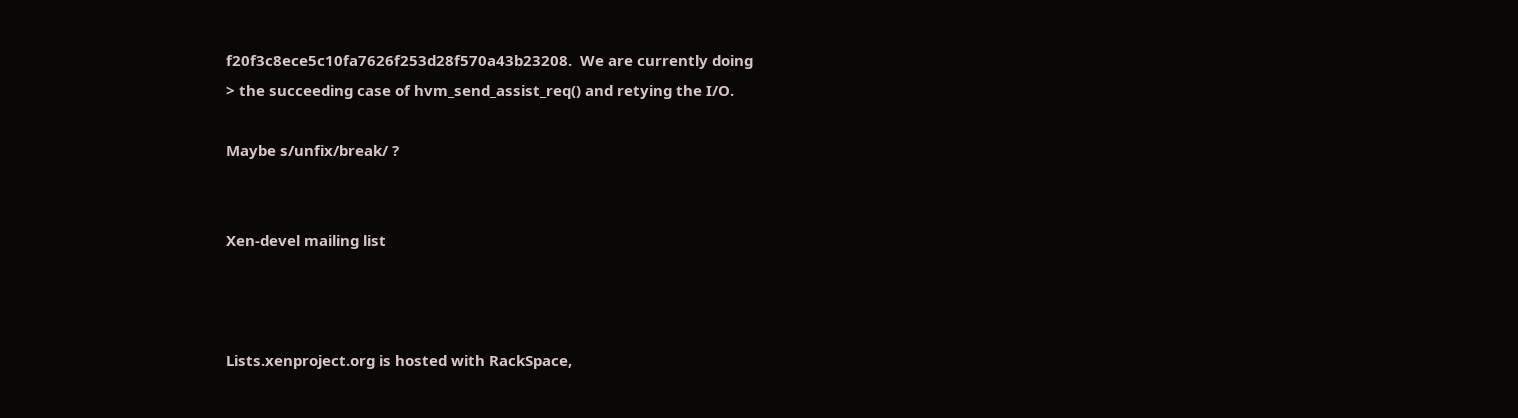f20f3c8ece5c10fa7626f253d28f570a43b23208.  We are currently doing
> the succeeding case of hvm_send_assist_req() and retying the I/O.

Maybe s/unfix/break/ ?


Xen-devel mailing list



Lists.xenproject.org is hosted with RackSpace,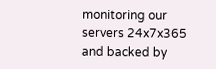monitoring our
servers 24x7x365 and backed by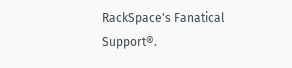RackSpace's Fanatical Support®.